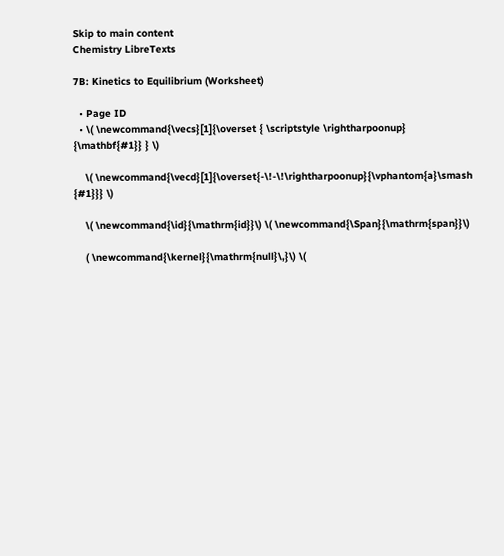Skip to main content
Chemistry LibreTexts

7B: Kinetics to Equilibrium (Worksheet)

  • Page ID
  • \( \newcommand{\vecs}[1]{\overset { \scriptstyle \rightharpoonup} {\mathbf{#1}} } \)

    \( \newcommand{\vecd}[1]{\overset{-\!-\!\rightharpoonup}{\vphantom{a}\smash {#1}}} \)

    \( \newcommand{\id}{\mathrm{id}}\) \( \newcommand{\Span}{\mathrm{span}}\)

    ( \newcommand{\kernel}{\mathrm{null}\,}\) \(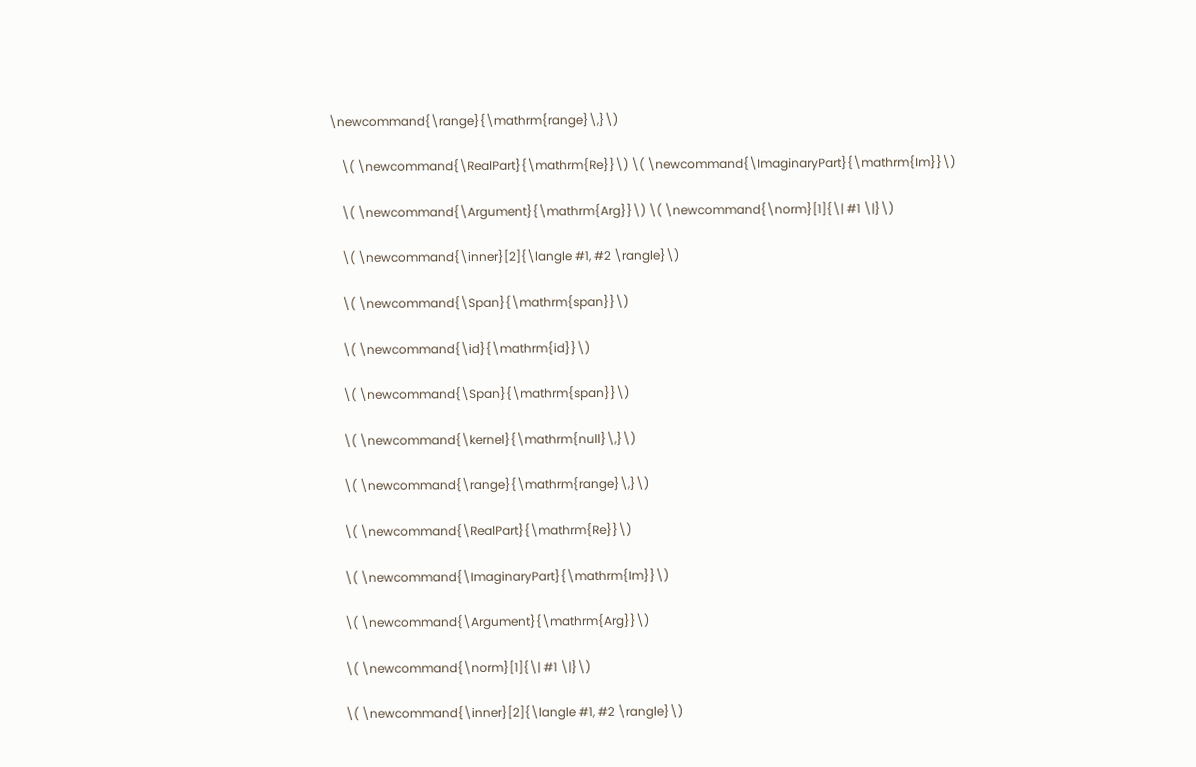\newcommand{\range}{\mathrm{range}\,}\)

    \( \newcommand{\RealPart}{\mathrm{Re}}\) \( \newcommand{\ImaginaryPart}{\mathrm{Im}}\)

    \( \newcommand{\Argument}{\mathrm{Arg}}\) \( \newcommand{\norm}[1]{\| #1 \|}\)

    \( \newcommand{\inner}[2]{\langle #1, #2 \rangle}\)

    \( \newcommand{\Span}{\mathrm{span}}\)

    \( \newcommand{\id}{\mathrm{id}}\)

    \( \newcommand{\Span}{\mathrm{span}}\)

    \( \newcommand{\kernel}{\mathrm{null}\,}\)

    \( \newcommand{\range}{\mathrm{range}\,}\)

    \( \newcommand{\RealPart}{\mathrm{Re}}\)

    \( \newcommand{\ImaginaryPart}{\mathrm{Im}}\)

    \( \newcommand{\Argument}{\mathrm{Arg}}\)

    \( \newcommand{\norm}[1]{\| #1 \|}\)

    \( \newcommand{\inner}[2]{\langle #1, #2 \rangle}\)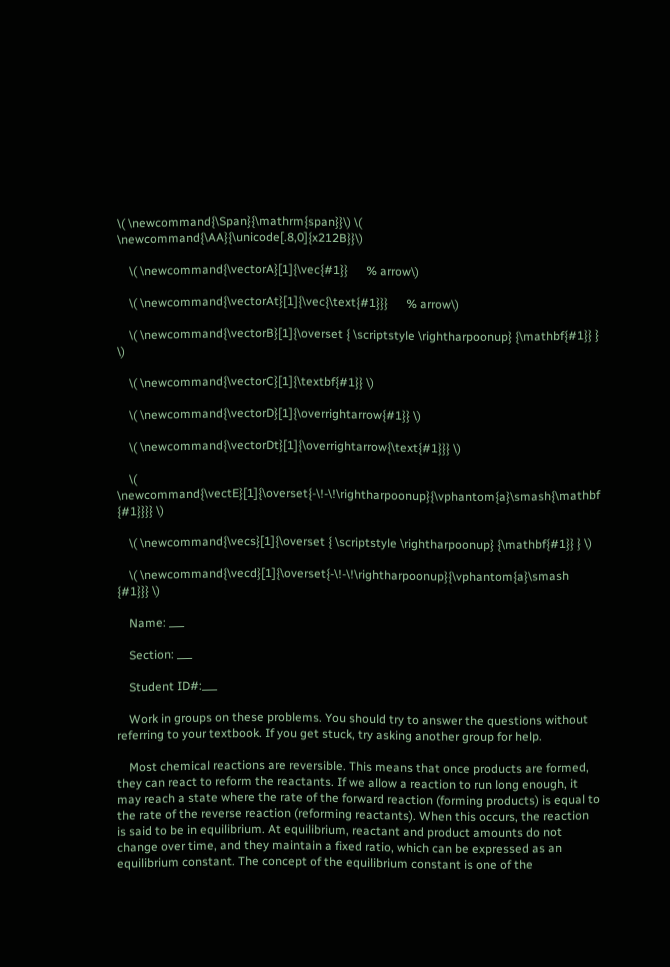\( \newcommand{\Span}{\mathrm{span}}\) \( \newcommand{\AA}{\unicode[.8,0]{x212B}}\)

    \( \newcommand{\vectorA}[1]{\vec{#1}}      % arrow\)

    \( \newcommand{\vectorAt}[1]{\vec{\text{#1}}}      % arrow\)

    \( \newcommand{\vectorB}[1]{\overset { \scriptstyle \rightharpoonup} {\mathbf{#1}} } \)

    \( \newcommand{\vectorC}[1]{\textbf{#1}} \)

    \( \newcommand{\vectorD}[1]{\overrightarrow{#1}} \)

    \( \newcommand{\vectorDt}[1]{\overrightarrow{\text{#1}}} \)

    \( \newcommand{\vectE}[1]{\overset{-\!-\!\rightharpoonup}{\vphantom{a}\smash{\mathbf {#1}}}} \)

    \( \newcommand{\vecs}[1]{\overset { \scriptstyle \rightharpoonup} {\mathbf{#1}} } \)

    \( \newcommand{\vecd}[1]{\overset{-\!-\!\rightharpoonup}{\vphantom{a}\smash {#1}}} \)

    Name: ___

    Section: ___

    Student ID#:___

    Work in groups on these problems. You should try to answer the questions without referring to your textbook. If you get stuck, try asking another group for help.

    Most chemical reactions are reversible. This means that once products are formed, they can react to reform the reactants. If we allow a reaction to run long enough, it may reach a state where the rate of the forward reaction (forming products) is equal to the rate of the reverse reaction (reforming reactants). When this occurs, the reaction is said to be in equilibrium. At equilibrium, reactant and product amounts do not change over time, and they maintain a fixed ratio, which can be expressed as an equilibrium constant. The concept of the equilibrium constant is one of the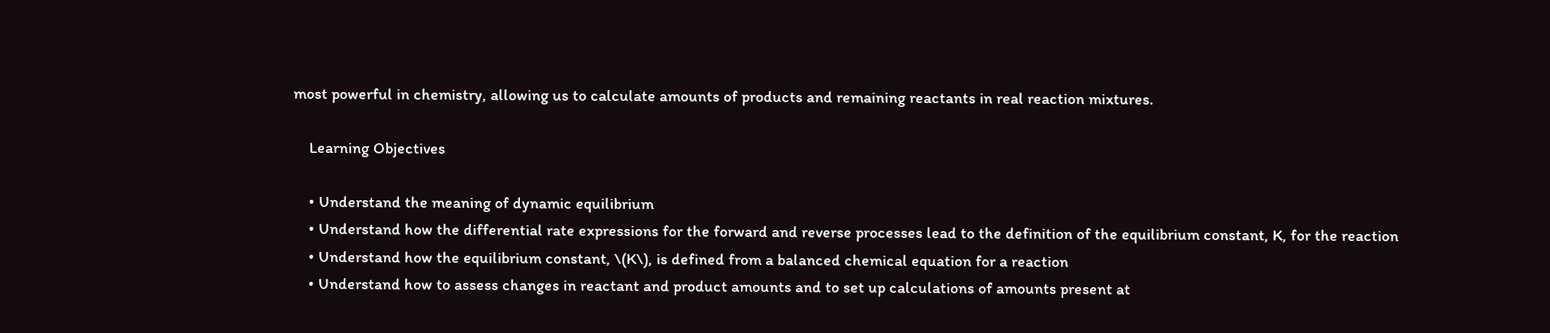most powerful in chemistry, allowing us to calculate amounts of products and remaining reactants in real reaction mixtures.

    Learning Objectives

    • Understand the meaning of dynamic equilibrium
    • Understand how the differential rate expressions for the forward and reverse processes lead to the definition of the equilibrium constant, K, for the reaction
    • Understand how the equilibrium constant, \(K\), is defined from a balanced chemical equation for a reaction
    • Understand how to assess changes in reactant and product amounts and to set up calculations of amounts present at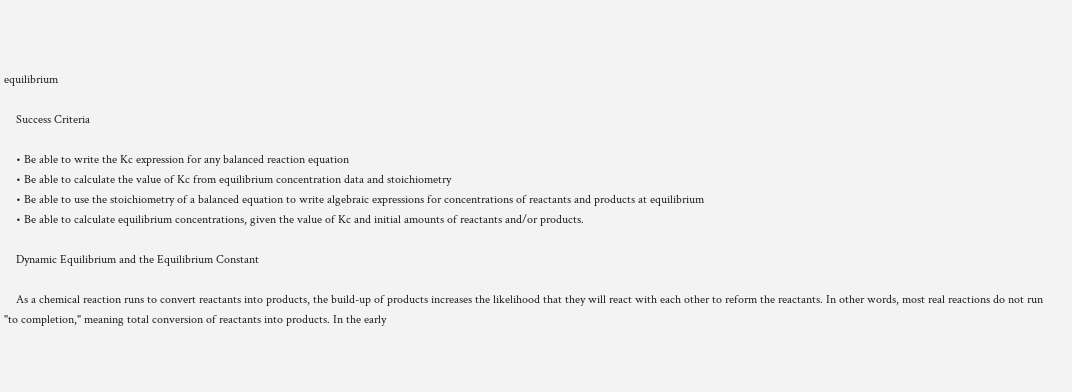equilibrium

    Success Criteria

    • Be able to write the Kc expression for any balanced reaction equation
    • Be able to calculate the value of Kc from equilibrium concentration data and stoichiometry
    • Be able to use the stoichiometry of a balanced equation to write algebraic expressions for concentrations of reactants and products at equilibrium
    • Be able to calculate equilibrium concentrations, given the value of Kc and initial amounts of reactants and/or products.

    Dynamic Equilibrium and the Equilibrium Constant

    As a chemical reaction runs to convert reactants into products, the build-up of products increases the likelihood that they will react with each other to reform the reactants. In other words, most real reactions do not run "to completion," meaning total conversion of reactants into products. In the early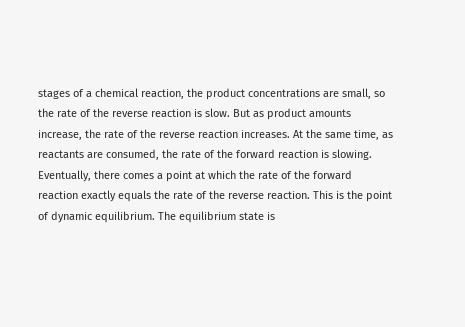stages of a chemical reaction, the product concentrations are small, so the rate of the reverse reaction is slow. But as product amounts increase, the rate of the reverse reaction increases. At the same time, as reactants are consumed, the rate of the forward reaction is slowing. Eventually, there comes a point at which the rate of the forward reaction exactly equals the rate of the reverse reaction. This is the point of dynamic equilibrium. The equilibrium state is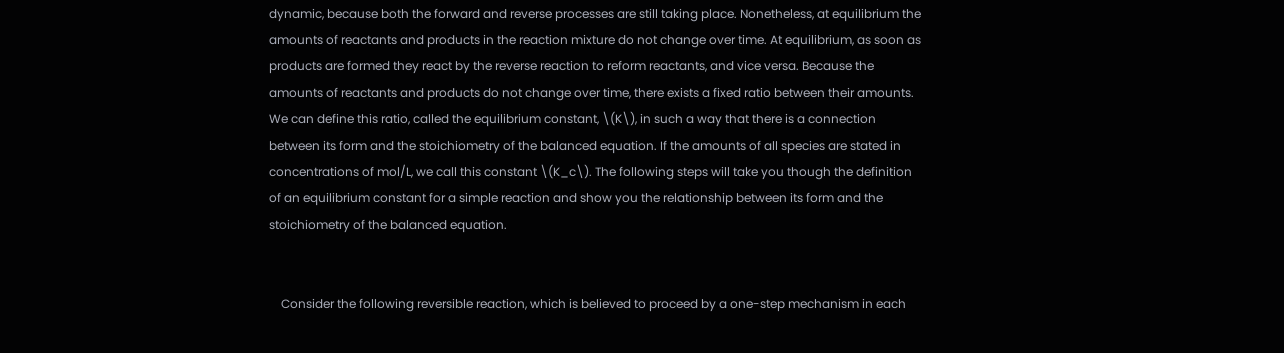dynamic, because both the forward and reverse processes are still taking place. Nonetheless, at equilibrium the amounts of reactants and products in the reaction mixture do not change over time. At equilibrium, as soon as products are formed they react by the reverse reaction to reform reactants, and vice versa. Because the amounts of reactants and products do not change over time, there exists a fixed ratio between their amounts. We can define this ratio, called the equilibrium constant, \(K\), in such a way that there is a connection between its form and the stoichiometry of the balanced equation. If the amounts of all species are stated in concentrations of mol/L, we call this constant \(K_c\). The following steps will take you though the definition of an equilibrium constant for a simple reaction and show you the relationship between its form and the stoichiometry of the balanced equation.


    Consider the following reversible reaction, which is believed to proceed by a one-step mechanism in each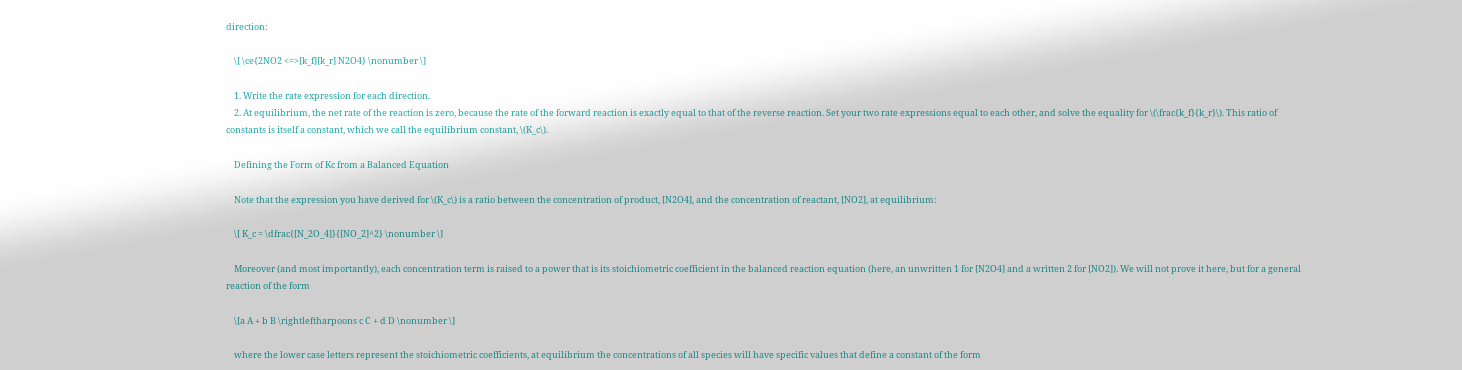direction:

    \[ \ce{2NO2 <=>[k_f][k_r] N2O4} \nonumber \]

    1. Write the rate expression for each direction.
    2. At equilibrium, the net rate of the reaction is zero, because the rate of the forward reaction is exactly equal to that of the reverse reaction. Set your two rate expressions equal to each other, and solve the equality for \(\frac{k_f}{k_r}\). This ratio of constants is itself a constant, which we call the equilibrium constant, \(K_c\).

    Defining the Form of Kc from a Balanced Equation

    Note that the expression you have derived for \(K_c\) is a ratio between the concentration of product, [N2O4], and the concentration of reactant, [NO2], at equilibrium:

    \[ K_c = \dfrac{[N_2O_4]}{[NO_2]^2} \nonumber \]

    Moreover (and most importantly), each concentration term is raised to a power that is its stoichiometric coefficient in the balanced reaction equation (here, an unwritten 1 for [N2O4] and a written 2 for [NO2]). We will not prove it here, but for a general reaction of the form

    \[a A + b B \rightleftharpoons c C + d D \nonumber \]

    where the lower case letters represent the stoichiometric coefficients, at equilibrium the concentrations of all species will have specific values that define a constant of the form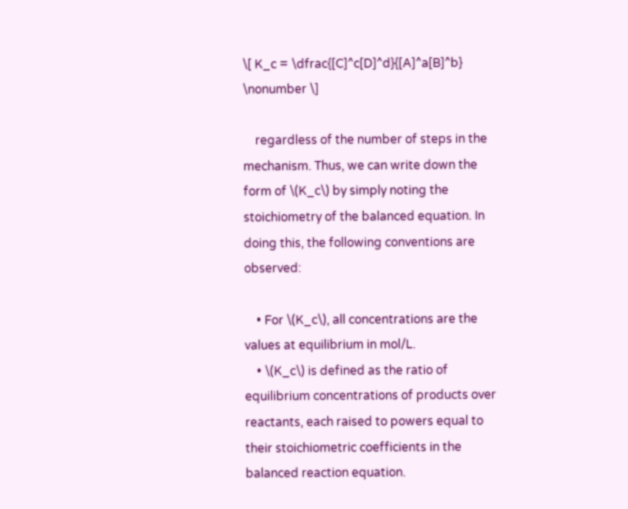\[ K_c = \dfrac{[C]^c[D]^d}{[A]^a[B]^b} \nonumber \]

    regardless of the number of steps in the mechanism. Thus, we can write down the form of \(K_c\) by simply noting the stoichiometry of the balanced equation. In doing this, the following conventions are observed:

    • For \(K_c\), all concentrations are the values at equilibrium in mol/L.
    • \(K_c\) is defined as the ratio of equilibrium concentrations of products over reactants, each raised to powers equal to their stoichiometric coefficients in the balanced reaction equation.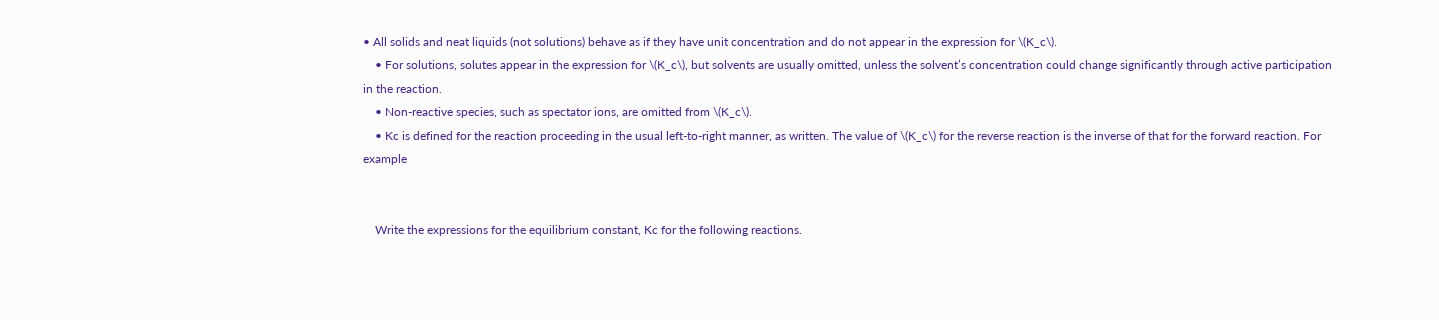• All solids and neat liquids (not solutions) behave as if they have unit concentration and do not appear in the expression for \(K_c\).
    • For solutions, solutes appear in the expression for \(K_c\), but solvents are usually omitted, unless the solvent’s concentration could change significantly through active participation in the reaction.
    • Non-reactive species, such as spectator ions, are omitted from \(K_c\).
    • Kc is defined for the reaction proceeding in the usual left-to-right manner, as written. The value of \(K_c\) for the reverse reaction is the inverse of that for the forward reaction. For example


    Write the expressions for the equilibrium constant, Kc for the following reactions.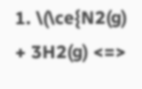1. \(\ce{N2(g) + 3H2(g) <=>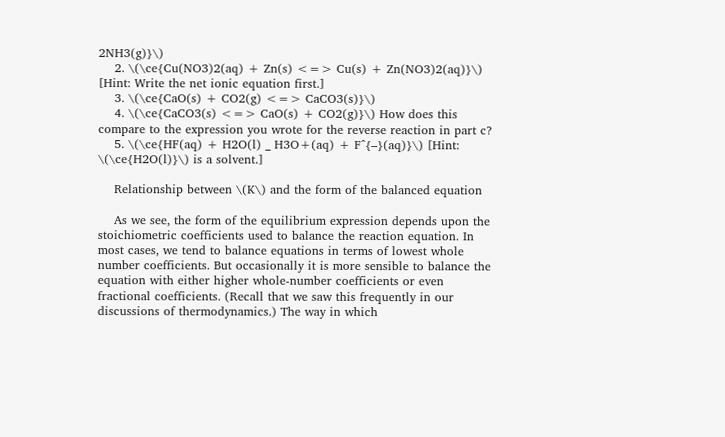2NH3(g)}\)
    2. \(\ce{Cu(NO3)2(aq) + Zn(s) <=> Cu(s) + Zn(NO3)2(aq)}\) [Hint: Write the net ionic equation first.]
    3. \(\ce{CaO(s) + CO2(g) <=> CaCO3(s)}\)
    4. \(\ce{CaCO3(s) <=> CaO(s) + CO2(g)}\) How does this compare to the expression you wrote for the reverse reaction in part c?
    5. \(\ce{HF(aq) + H2O(l) _ H3O+(aq) + F^{–}(aq)}\) [Hint: \(\ce{H2O(l)}\) is a solvent.]

    Relationship between \(K\) and the form of the balanced equation

    As we see, the form of the equilibrium expression depends upon the stoichiometric coefficients used to balance the reaction equation. In most cases, we tend to balance equations in terms of lowest whole number coefficients. But occasionally it is more sensible to balance the equation with either higher whole-number coefficients or even fractional coefficients. (Recall that we saw this frequently in our discussions of thermodynamics.) The way in which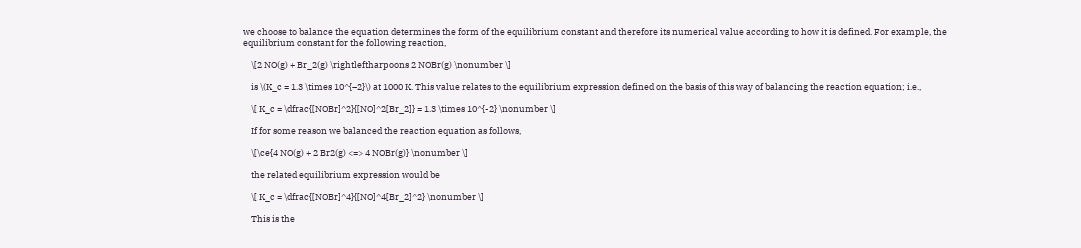we choose to balance the equation determines the form of the equilibrium constant and therefore its numerical value according to how it is defined. For example, the equilibrium constant for the following reaction,

    \[2 NO(g) + Br_2(g) \rightleftharpoons 2 NOBr(g) \nonumber \]

    is \(K_c = 1.3 \times 10^{–2}\) at 1000 K. This value relates to the equilibrium expression defined on the basis of this way of balancing the reaction equation; i.e.,

    \[ K_c = \dfrac{[NOBr]^2}{[NO]^2[Br_2]} = 1.3 \times 10^{-2} \nonumber \]

    If for some reason we balanced the reaction equation as follows,

    \[\ce{4 NO(g) + 2 Br2(g) <=> 4 NOBr(g)} \nonumber \]

    the related equilibrium expression would be

    \[ K_c = \dfrac{[NOBr]^4}{[NO]^4[Br_2]^2} \nonumber \]

    This is the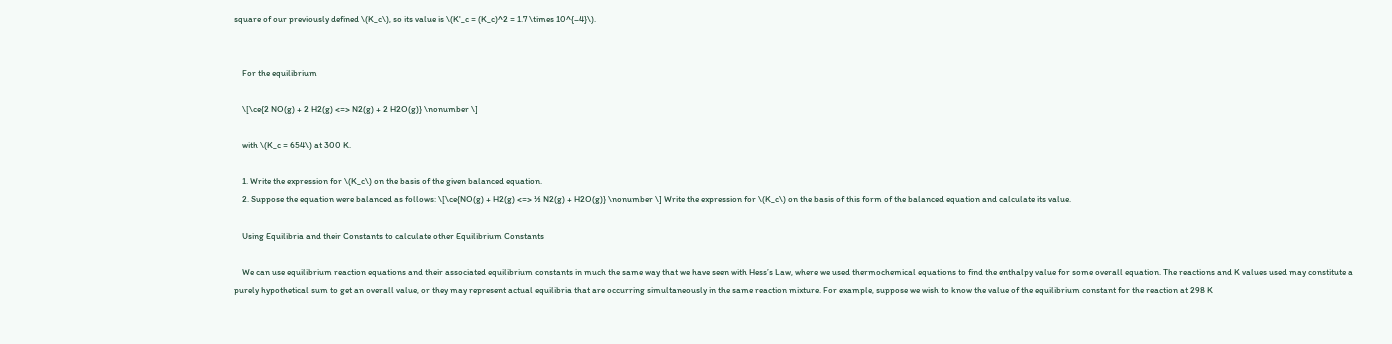square of our previously defined \(K_c\), so its value is \(K'_c = (K_c)^2 = 1.7 \times 10^{–4}\).


    For the equilibrium

    \[\ce{2 NO(g) + 2 H2(g) <=> N2(g) + 2 H2O(g)} \nonumber \]

    with \(K_c = 654\) at 300 K.

    1. Write the expression for \(K_c\) on the basis of the given balanced equation.
    2. Suppose the equation were balanced as follows: \[\ce{NO(g) + H2(g) <=> ½ N2(g) + H2O(g)} \nonumber \] Write the expression for \(K_c\) on the basis of this form of the balanced equation and calculate its value.

    Using Equilibria and their Constants to calculate other Equilibrium Constants

    We can use equilibrium reaction equations and their associated equilibrium constants in much the same way that we have seen with Hess’s Law, where we used thermochemical equations to find the enthalpy value for some overall equation. The reactions and K values used may constitute a purely hypothetical sum to get an overall value, or they may represent actual equilibria that are occurring simultaneously in the same reaction mixture. For example, suppose we wish to know the value of the equilibrium constant for the reaction at 298 K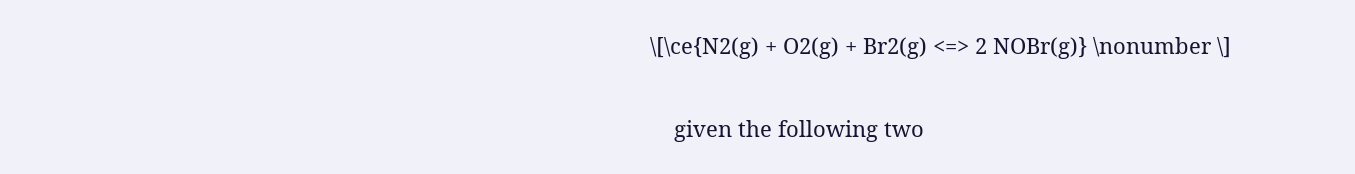\[\ce{N2(g) + O2(g) + Br2(g) <=> 2 NOBr(g)} \nonumber \]

    given the following two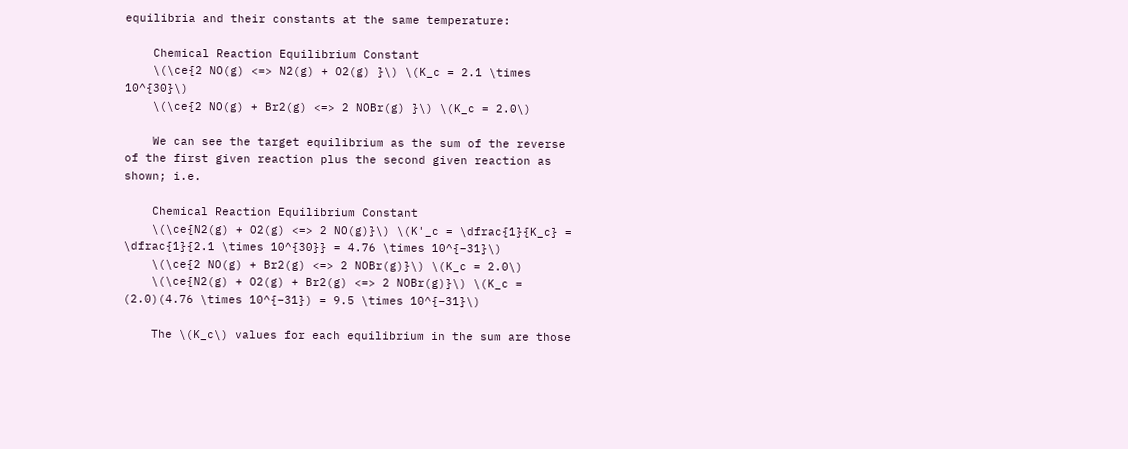equilibria and their constants at the same temperature:

    Chemical Reaction Equilibrium Constant
    \(\ce{2 NO(g) <=> N2(g) + O2(g) }\) \(K_c = 2.1 \times 10^{30}\)
    \(\ce{2 NO(g) + Br2(g) <=> 2 NOBr(g) }\) \(K_c = 2.0\)

    We can see the target equilibrium as the sum of the reverse of the first given reaction plus the second given reaction as shown; i.e.

    Chemical Reaction Equilibrium Constant
    \(\ce{N2(g) + O2(g) <=> 2 NO(g)}\) \(K'_c = \dfrac{1}{K_c} = \dfrac{1}{2.1 \times 10^{30}} = 4.76 \times 10^{–31}\)
    \(\ce{2 NO(g) + Br2(g) <=> 2 NOBr(g)}\) \(K_c = 2.0\)
    \(\ce{N2(g) + O2(g) + Br2(g) <=> 2 NOBr(g)}\) \(K_c = (2.0)(4.76 \times 10^{–31}) = 9.5 \times 10^{–31}\)

    The \(K_c\) values for each equilibrium in the sum are those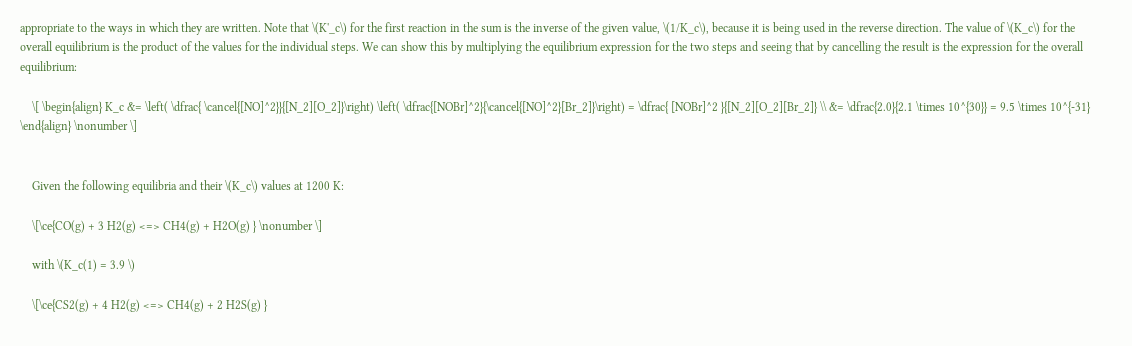appropriate to the ways in which they are written. Note that \(K'_c\) for the first reaction in the sum is the inverse of the given value, \(1/K_c\), because it is being used in the reverse direction. The value of \(K_c\) for the overall equilibrium is the product of the values for the individual steps. We can show this by multiplying the equilibrium expression for the two steps and seeing that by cancelling the result is the expression for the overall equilibrium:

    \[ \begin{align} K_c &= \left( \dfrac{ \cancel{[NO]^2}}{[N_2][O_2]}\right) \left( \dfrac{[NOBr]^2}{\cancel{[NO]^2}[Br_2]}\right) = \dfrac{ [NOBr]^2 }{[N_2][O_2][Br_2]} \\ &= \dfrac{2.0}{2.1 \times 10^{30}} = 9.5 \times 10^{-31} \end{align} \nonumber \]


    Given the following equilibria and their \(K_c\) values at 1200 K:

    \[\ce{CO(g) + 3 H2(g) <=> CH4(g) + H2O(g) } \nonumber \]

    with \(K_c(1) = 3.9 \)

    \[\ce{CS2(g) + 4 H2(g) <=> CH4(g) + 2 H2S(g) }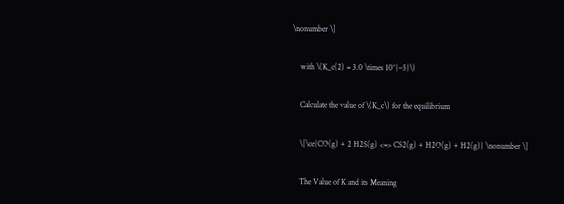\nonumber \]

    with \(K_c(2) = 3.0 \times 10^{–5}\)

    Calculate the value of \(K_c\) for the equilibrium

    \[\ce{CO(g) + 2 H2S(g) <=> CS2(g) + H2O(g) + H2(g)} \nonumber \]

    The Value of K and its Meaning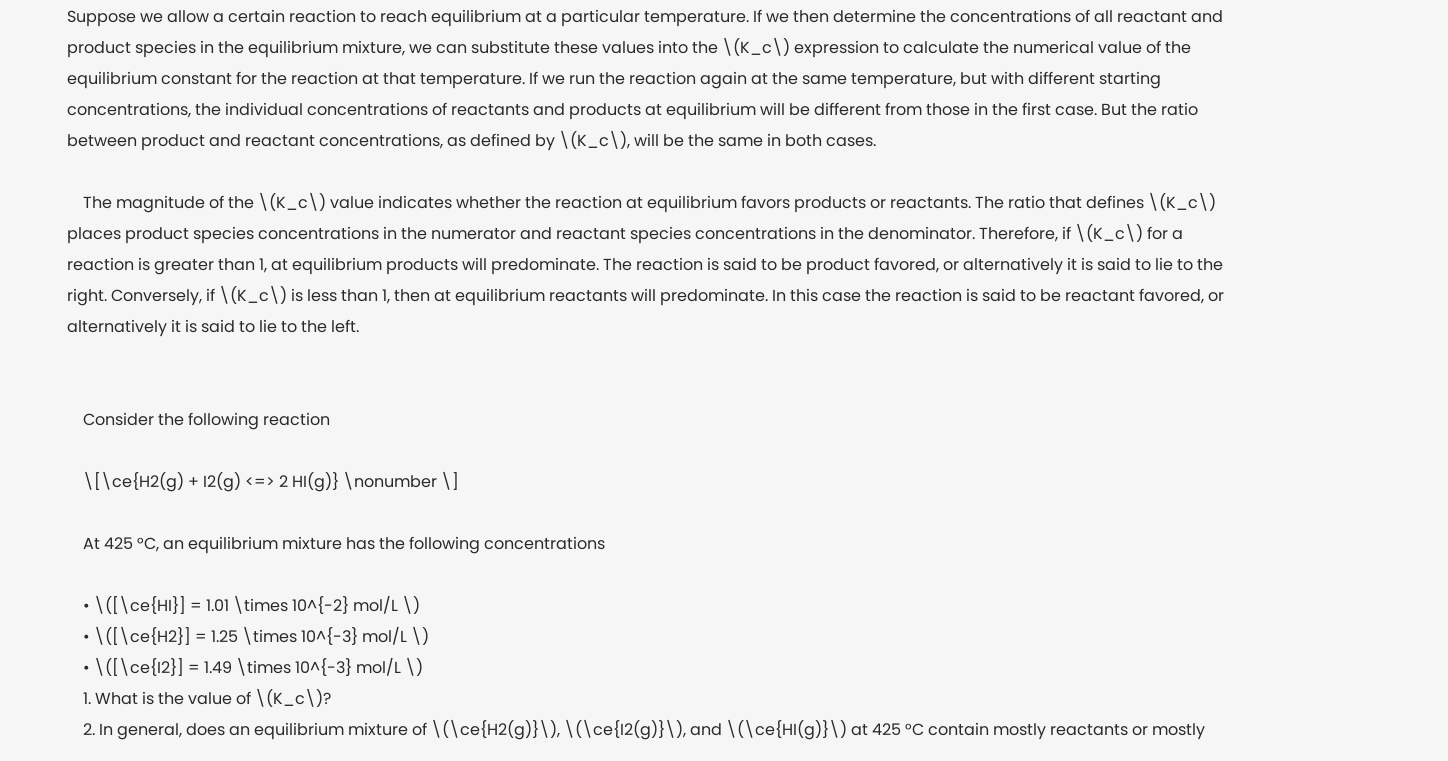Suppose we allow a certain reaction to reach equilibrium at a particular temperature. If we then determine the concentrations of all reactant and product species in the equilibrium mixture, we can substitute these values into the \(K_c\) expression to calculate the numerical value of the equilibrium constant for the reaction at that temperature. If we run the reaction again at the same temperature, but with different starting concentrations, the individual concentrations of reactants and products at equilibrium will be different from those in the first case. But the ratio between product and reactant concentrations, as defined by \(K_c\), will be the same in both cases.

    The magnitude of the \(K_c\) value indicates whether the reaction at equilibrium favors products or reactants. The ratio that defines \(K_c\) places product species concentrations in the numerator and reactant species concentrations in the denominator. Therefore, if \(K_c\) for a reaction is greater than 1, at equilibrium products will predominate. The reaction is said to be product favored, or alternatively it is said to lie to the right. Conversely, if \(K_c\) is less than 1, then at equilibrium reactants will predominate. In this case the reaction is said to be reactant favored, or alternatively it is said to lie to the left.


    Consider the following reaction

    \[\ce{H2(g) + I2(g) <=> 2 HI(g)} \nonumber \]

    At 425 °C, an equilibrium mixture has the following concentrations

    • \([\ce{HI}] = 1.01 \times 10^{-2} mol/L \)
    • \([\ce{H2}] = 1.25 \times 10^{-3} mol/L \)
    • \([\ce{I2}] = 1.49 \times 10^{-3} mol/L \)
    1. What is the value of \(K_c\)?
    2. In general, does an equilibrium mixture of \(\ce{H2(g)}\), \(\ce{I2(g)}\), and \(\ce{HI(g)}\) at 425 °C contain mostly reactants or mostly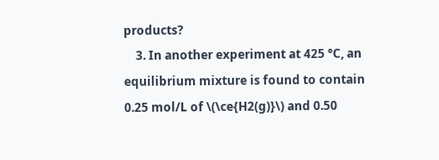products?
    3. In another experiment at 425 °C, an equilibrium mixture is found to contain 0.25 mol/L of \(\ce{H2(g)}\) and 0.50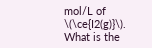mol/L of \(\ce{I2(g)}\). What is the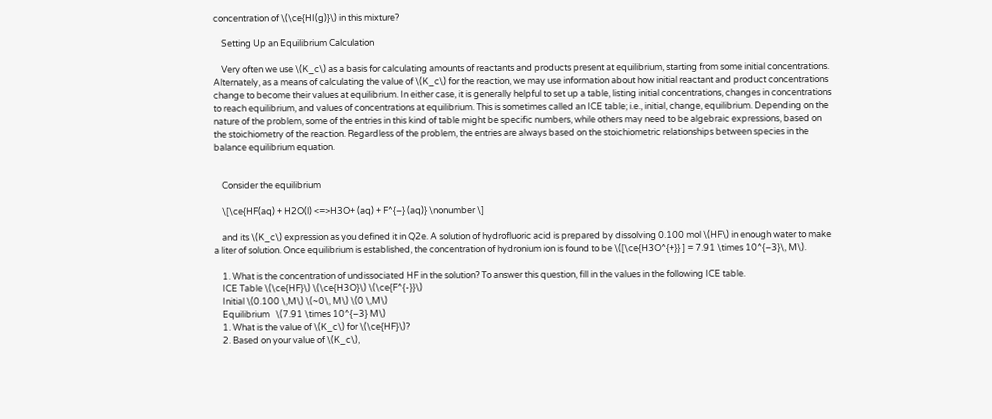concentration of \(\ce{HI(g)}\) in this mixture?

    Setting Up an Equilibrium Calculation

    Very often we use \(K_c\) as a basis for calculating amounts of reactants and products present at equilibrium, starting from some initial concentrations. Alternately, as a means of calculating the value of \(K_c\) for the reaction, we may use information about how initial reactant and product concentrations change to become their values at equilibrium. In either case, it is generally helpful to set up a table, listing initial concentrations, changes in concentrations to reach equilibrium, and values of concentrations at equilibrium. This is sometimes called an ICE table; i.e., initial, change, equilibrium. Depending on the nature of the problem, some of the entries in this kind of table might be specific numbers, while others may need to be algebraic expressions, based on the stoichiometry of the reaction. Regardless of the problem, the entries are always based on the stoichiometric relationships between species in the balance equilibrium equation.


    Consider the equilibrium

    \[\ce{HF(aq) + H2O(l) <=>H3O+ (aq) + F^{–} (aq)} \nonumber \]

    and its \(K_c\) expression as you defined it in Q2e. A solution of hydrofluoric acid is prepared by dissolving 0.100 mol \(HF\) in enough water to make a liter of solution. Once equilibrium is established, the concentration of hydronium ion is found to be \([\ce{H3O^{+}} ] = 7.91 \times 10^{–3}\, M\).

    1. What is the concentration of undissociated HF in the solution? To answer this question, fill in the values in the following ICE table.
    ICE Table \(\ce{HF}\) \(\ce{H3O}\) \(\ce{F^{-}}\)
    Initial \(0.100 \,M\) \(~0\, M\) \(0 \,M\)
    Equilibrium   \(7.91 \times 10^{–3} M\)
    1. What is the value of \(K_c\) for \(\ce{HF}\)?
    2. Based on your value of \(K_c\),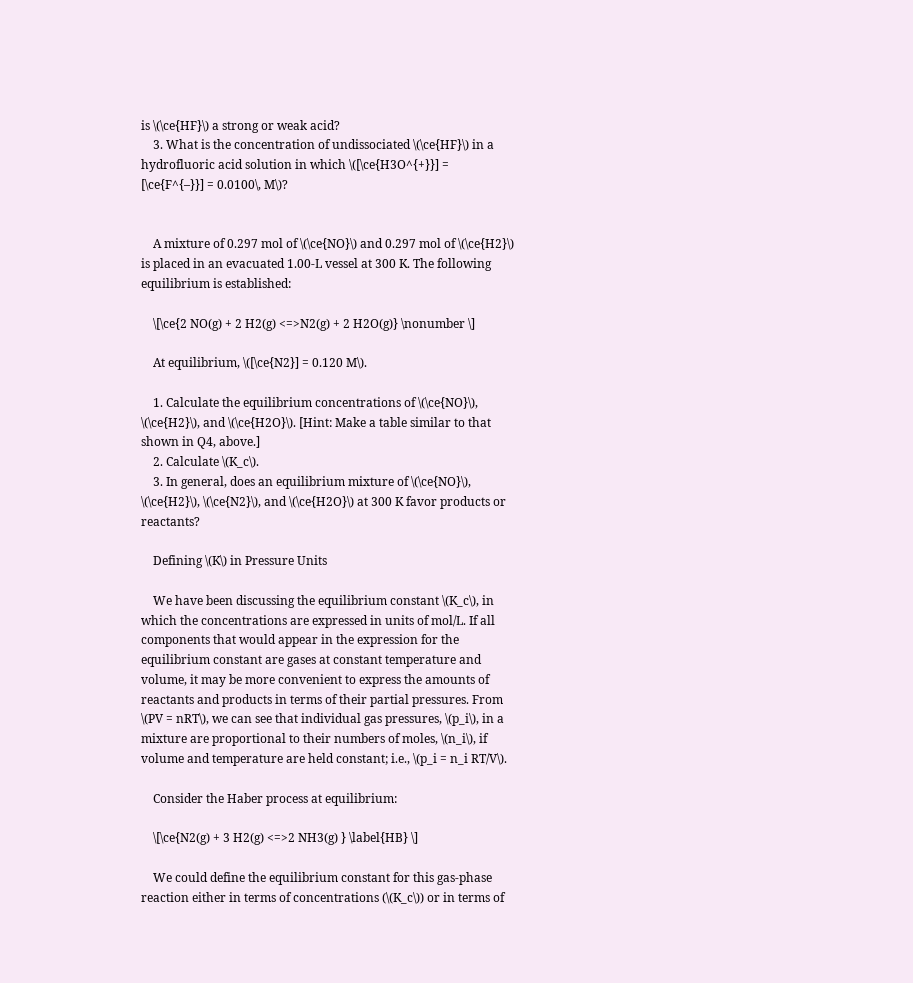is \(\ce{HF}\) a strong or weak acid?
    3. What is the concentration of undissociated \(\ce{HF}\) in a hydrofluoric acid solution in which \([\ce{H3O^{+}}] = [\ce{F^{–}}] = 0.0100\, M\)?


    A mixture of 0.297 mol of \(\ce{NO}\) and 0.297 mol of \(\ce{H2}\) is placed in an evacuated 1.00-L vessel at 300 K. The following equilibrium is established:

    \[\ce{2 NO(g) + 2 H2(g) <=>N2(g) + 2 H2O(g)} \nonumber \]

    At equilibrium, \([\ce{N2}] = 0.120 M\).

    1. Calculate the equilibrium concentrations of \(\ce{NO}\), \(\ce{H2}\), and \(\ce{H2O}\). [Hint: Make a table similar to that shown in Q4, above.]
    2. Calculate \(K_c\).
    3. In general, does an equilibrium mixture of \(\ce{NO}\), \(\ce{H2}\), \(\ce{N2}\), and \(\ce{H2O}\) at 300 K favor products or reactants?

    Defining \(K\) in Pressure Units

    We have been discussing the equilibrium constant \(K_c\), in which the concentrations are expressed in units of mol/L. If all components that would appear in the expression for the equilibrium constant are gases at constant temperature and volume, it may be more convenient to express the amounts of reactants and products in terms of their partial pressures. From \(PV = nRT\), we can see that individual gas pressures, \(p_i\), in a mixture are proportional to their numbers of moles, \(n_i\), if volume and temperature are held constant; i.e., \(p_i = n_i RT/V\).

    Consider the Haber process at equilibrium:

    \[\ce{N2(g) + 3 H2(g) <=>2 NH3(g) } \label{HB} \]

    We could define the equilibrium constant for this gas-phase reaction either in terms of concentrations (\(K_c\)) or in terms of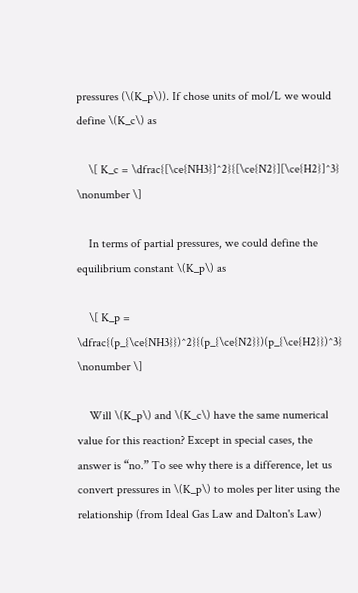pressures (\(K_p\)). If chose units of mol/L we would define \(K_c\) as

    \[ K_c = \dfrac{[\ce{NH3}]^2}{[\ce{N2}][\ce{H2}]^3} \nonumber \]

    In terms of partial pressures, we could define the equilibrium constant \(K_p\) as

    \[ K_p = \dfrac{(p_{\ce{NH3}})^2}{(p_{\ce{N2}})(p_{\ce{H2}})^3} \nonumber \]

    Will \(K_p\) and \(K_c\) have the same numerical value for this reaction? Except in special cases, the answer is “no.” To see why there is a difference, let us convert pressures in \(K_p\) to moles per liter using the relationship (from Ideal Gas Law and Dalton's Law)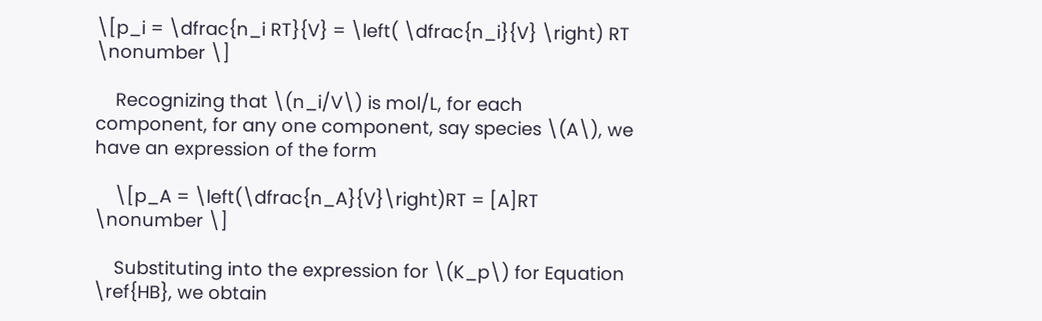\[p_i = \dfrac{n_i RT}{V} = \left( \dfrac{n_i}{V} \right) RT \nonumber \]

    Recognizing that \(n_i/V\) is mol/L, for each component, for any one component, say species \(A\), we have an expression of the form

    \[p_A = \left(\dfrac{n_A}{V}\right)RT = [A]RT \nonumber \]

    Substituting into the expression for \(K_p\) for Equation \ref{HB}, we obtain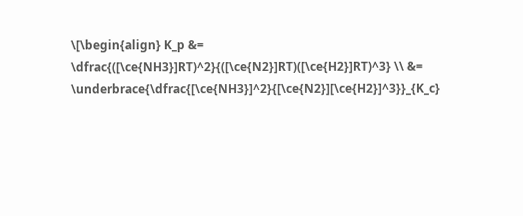\[\begin{align} K_p &= \dfrac{([\ce{NH3}]RT)^2}{([\ce{N2}]RT)([\ce{H2}]RT)^3} \\ &= \underbrace{\dfrac{[\ce{NH3}]^2}{[\ce{N2}][\ce{H2}]^3}}_{K_c}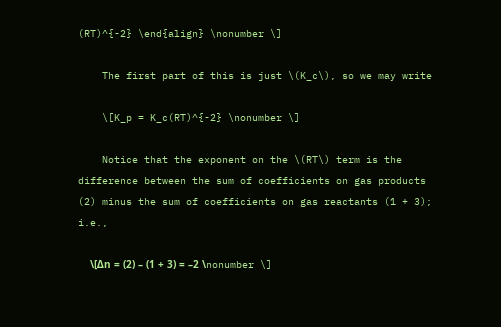(RT)^{-2} \end{align} \nonumber \]

    The first part of this is just \(K_c\), so we may write

    \[K_p = K_c(RT)^{-2} \nonumber \]

    Notice that the exponent on the \(RT\) term is the difference between the sum of coefficients on gas products (2) minus the sum of coefficients on gas reactants (1 + 3); i.e.,

    \[Δn = (2) – (1 + 3) = –2 \nonumber \]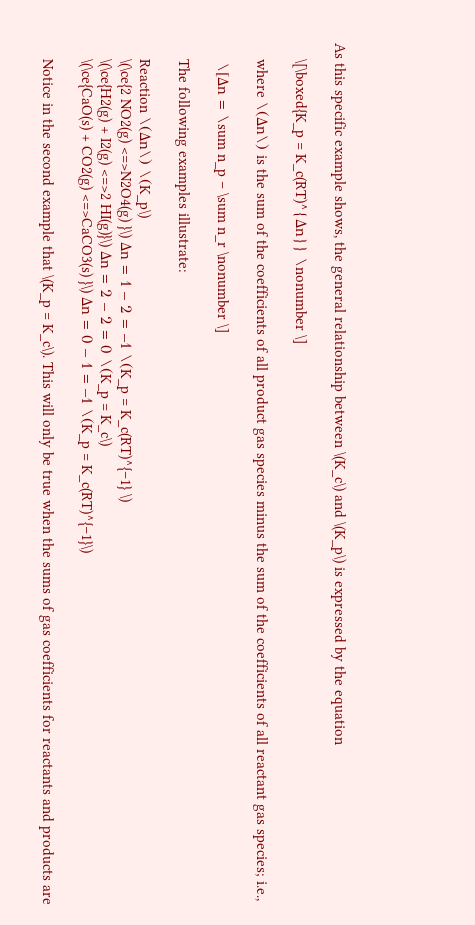As this specific example shows, the general relationship between \(K_c\) and \(K_p\) is expressed by the equation

    \[\boxed{K_p = K_c(RT)^{Δn}} \nonumber \]

    where \(Δn\) is the sum of the coefficients of all product gas species minus the sum of the coefficients of all reactant gas species; i.e.,

    \[Δn = \sum n_p – \sum n_r \nonumber \]

    The following examples illustrate:

    Reaction \(Δn\) \(K_p\)
    \(\ce{2 NO2(g) <=>N2O4(g) }\) Δn = 1 – 2 = –1 \(K_p = K_c(RT)^{–1} \)
    \(\ce{H2(g) + I2(g) <=>2 HI(g)}\) Δn = 2 – 2 = 0 \(K_p = K_c\)
    \(\ce{CaO(s) + CO2(g) <=>CaCO3(s) }\) Δn = 0 – 1 = –1 \(K_p = K_c(RT)^{–1}\)

    Notice in the second example that \(K_p = K_c\). This will only be true when the sums of gas coefficients for reactants and products are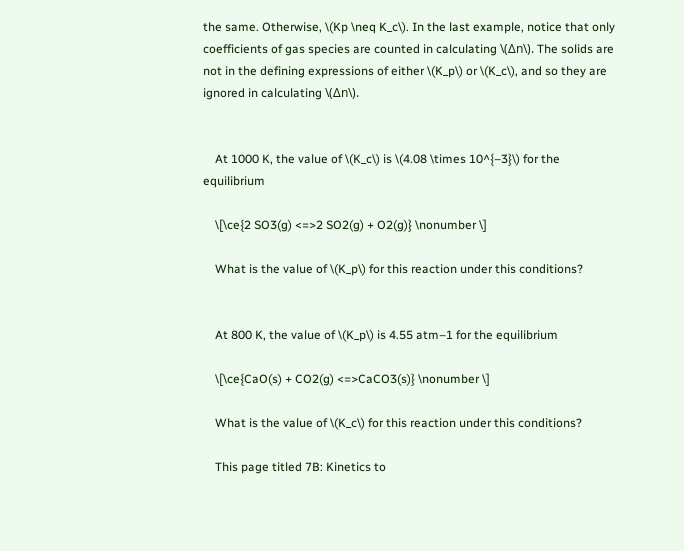the same. Otherwise, \(Kp \neq K_c\). In the last example, notice that only coefficients of gas species are counted in calculating \(Δn\). The solids are not in the defining expressions of either \(K_p\) or \(K_c\), and so they are ignored in calculating \(Δn\).


    At 1000 K, the value of \(K_c\) is \(4.08 \times 10^{–3}\) for the equilibrium

    \[\ce{2 SO3(g) <=>2 SO2(g) + O2(g)} \nonumber \]

    What is the value of \(K_p\) for this reaction under this conditions?


    At 800 K, the value of \(K_p\) is 4.55 atm–1 for the equilibrium

    \[\ce{CaO(s) + CO2(g) <=>CaCO3(s)} \nonumber \]

    What is the value of \(K_c\) for this reaction under this conditions?

    This page titled 7B: Kinetics to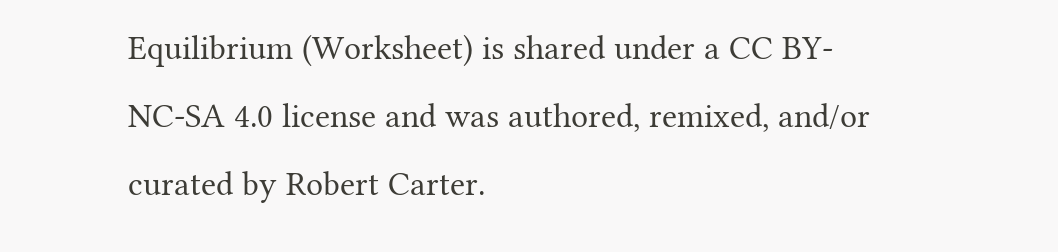Equilibrium (Worksheet) is shared under a CC BY-NC-SA 4.0 license and was authored, remixed, and/or curated by Robert Carter.